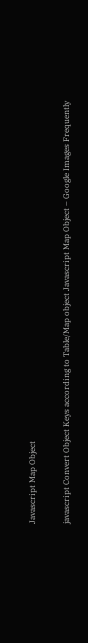Javascript Map Object

javascript Convert Object Keys according to Table/Map object Javascript Map Object – Google Images Frequently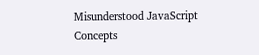Misunderstood JavaScript Concepts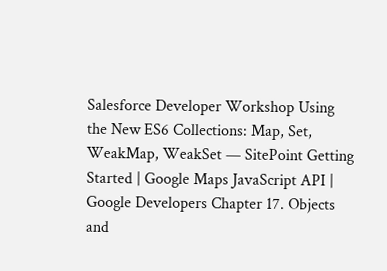Salesforce Developer Workshop Using the New ES6 Collections: Map, Set, WeakMap, WeakSet — SitePoint Getting Started | Google Maps JavaScript API | Google Developers Chapter 17. Objects and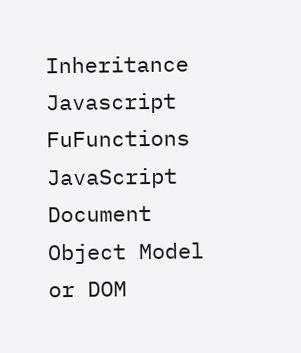Inheritance Javascript FuFunctions JavaScript Document Object Model or DOM